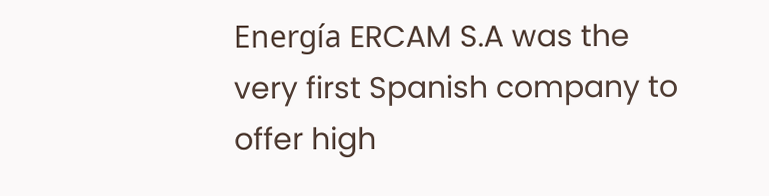Energía ERCAM S.A was the very first Spanish company to offer high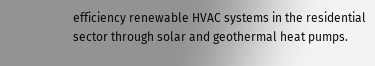efficiency renewable HVAC systems in the residential sector through solar and geothermal heat pumps.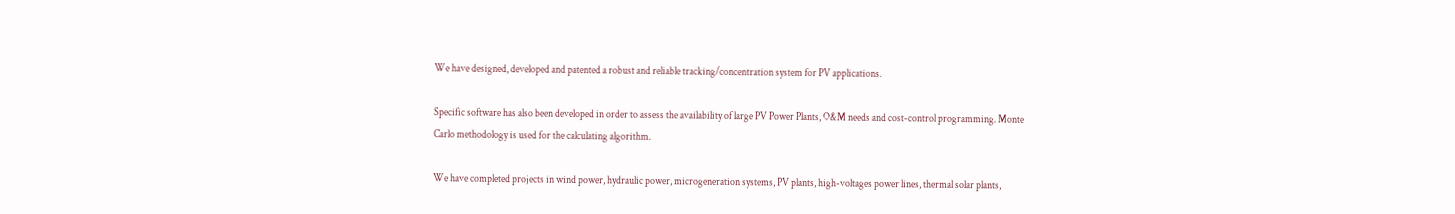We have designed, developed and patented a robust and reliable tracking/concentration system for PV applications.

Specific software has also been developed in order to assess the availability of large PV Power Plants, O&M needs and cost-control programming. Monte Carlo methodology is used for the calculating algorithm.

We have completed projects in wind power, hydraulic power, microgeneration systems, PV plants, high-voltages power lines, thermal solar plants,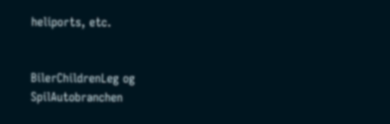heliports, etc.


BilerChildrenLeg og SpilAutobranchen